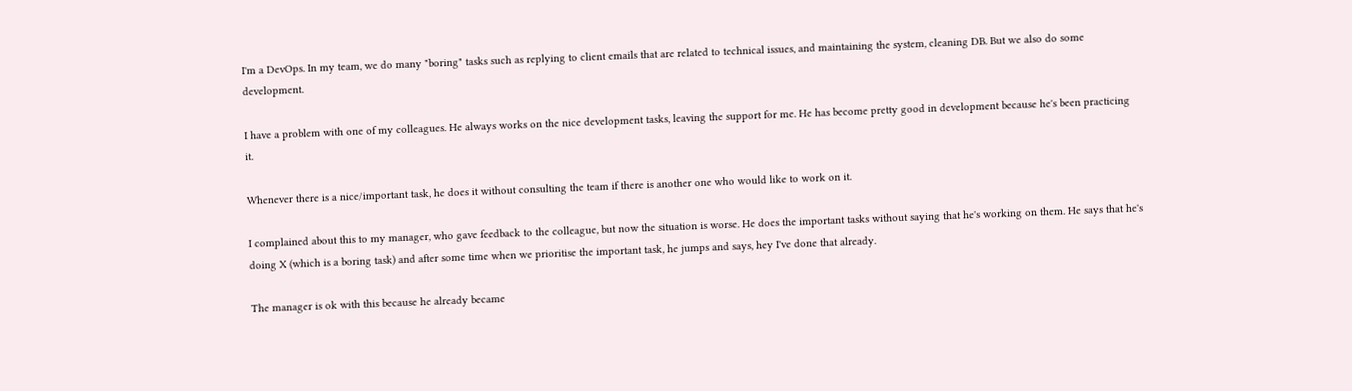I'm a DevOps. In my team, we do many "boring" tasks such as replying to client emails that are related to technical issues, and maintaining the system, cleaning DB. But we also do some development.

I have a problem with one of my colleagues. He always works on the nice development tasks, leaving the support for me. He has become pretty good in development because he's been practicing it.

Whenever there is a nice/important task, he does it without consulting the team if there is another one who would like to work on it.

I complained about this to my manager, who gave feedback to the colleague, but now the situation is worse. He does the important tasks without saying that he's working on them. He says that he's doing X (which is a boring task) and after some time when we prioritise the important task, he jumps and says, hey I've done that already.

The manager is ok with this because he already became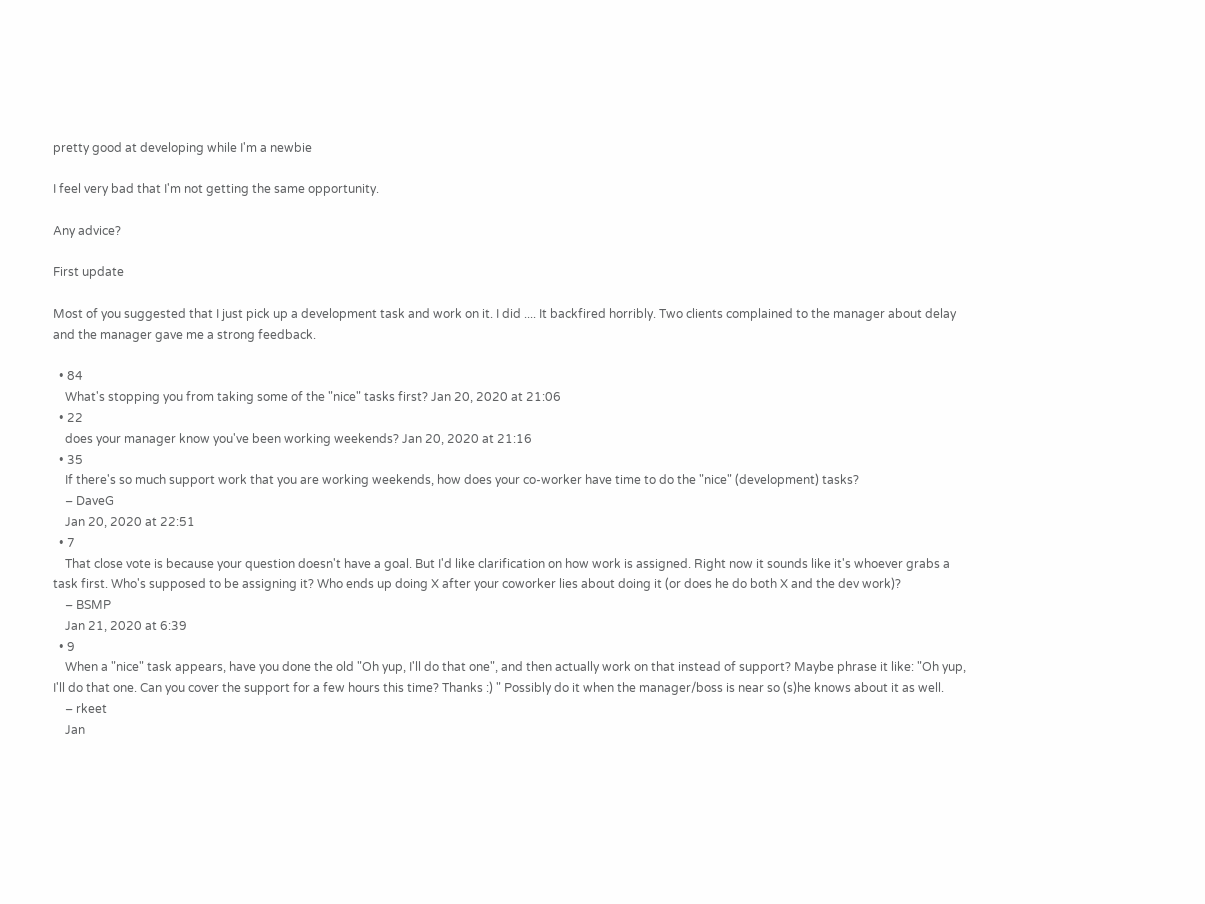pretty good at developing while I'm a newbie

I feel very bad that I'm not getting the same opportunity.

Any advice?

First update

Most of you suggested that I just pick up a development task and work on it. I did .... It backfired horribly. Two clients complained to the manager about delay and the manager gave me a strong feedback.

  • 84
    What's stopping you from taking some of the "nice" tasks first? Jan 20, 2020 at 21:06
  • 22
    does your manager know you've been working weekends? Jan 20, 2020 at 21:16
  • 35
    If there's so much support work that you are working weekends, how does your co-worker have time to do the "nice" (development) tasks?
    – DaveG
    Jan 20, 2020 at 22:51
  • 7
    That close vote is because your question doesn't have a goal. But I'd like clarification on how work is assigned. Right now it sounds like it's whoever grabs a task first. Who's supposed to be assigning it? Who ends up doing X after your coworker lies about doing it (or does he do both X and the dev work)?
    – BSMP
    Jan 21, 2020 at 6:39
  • 9
    When a "nice" task appears, have you done the old "Oh yup, I'll do that one", and then actually work on that instead of support? Maybe phrase it like: "Oh yup, I'll do that one. Can you cover the support for a few hours this time? Thanks :) " Possibly do it when the manager/boss is near so (s)he knows about it as well.
    – rkeet
    Jan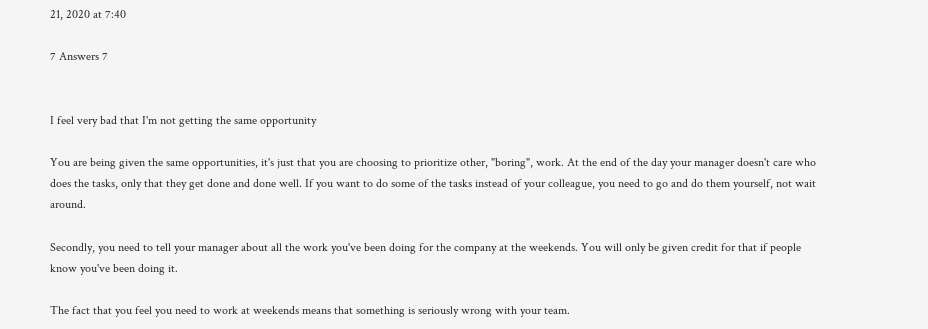21, 2020 at 7:40

7 Answers 7


I feel very bad that I'm not getting the same opportunity

You are being given the same opportunities, it's just that you are choosing to prioritize other, "boring", work. At the end of the day your manager doesn't care who does the tasks, only that they get done and done well. If you want to do some of the tasks instead of your colleague, you need to go and do them yourself, not wait around.

Secondly, you need to tell your manager about all the work you've been doing for the company at the weekends. You will only be given credit for that if people know you've been doing it.

The fact that you feel you need to work at weekends means that something is seriously wrong with your team.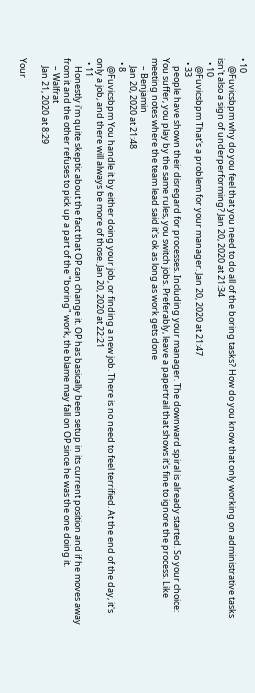• 10
    @Fuvicsbpm why do you feel that you need to do all of the boring tasks? How do you know that only working on administrative tasks isn't also a sign of underperforming? Jan 20, 2020 at 21:34
  • 10
    @Fuvicsbpm That's a problem for your manager. Jan 20, 2020 at 21:47
  • 33
    people have shown their disregard for processes. Including your manager. The downward spiral is already started. So your choice: You suffer, you play by the same rules, you switch jobs. Preferably, leave a papertrail that shows it's fine to ignore the process. Like meeting notes where the team lead said it's ok as long as work gets done
    – Benjamin
    Jan 20, 2020 at 21:48
  • 8
    @Fuvicsbpm You handle it by either doing your job, or finding a new job. There is no need to feel terrified. At the end of the day, it's only a job, and there will always be more of those. Jan 20, 2020 at 22:21
  • 11
    Honestly i'm quite skeptic about the fact that OP can change it. OP has basically been setup in its current position and if he moves away from it and the other refuses to pick up a part of the "boring" work, the blame may fall on OP since he was the one doing it.
    – Walfrat
    Jan 21, 2020 at 8:29

Your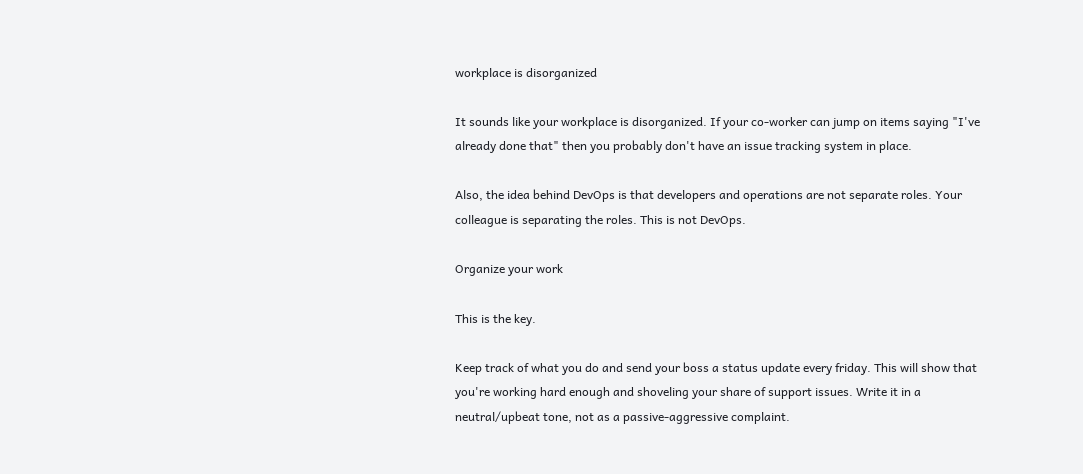workplace is disorganized

It sounds like your workplace is disorganized. If your co-worker can jump on items saying "I've already done that" then you probably don't have an issue tracking system in place.

Also, the idea behind DevOps is that developers and operations are not separate roles. Your colleague is separating the roles. This is not DevOps.

Organize your work

This is the key.

Keep track of what you do and send your boss a status update every friday. This will show that you're working hard enough and shoveling your share of support issues. Write it in a neutral/upbeat tone, not as a passive-aggressive complaint.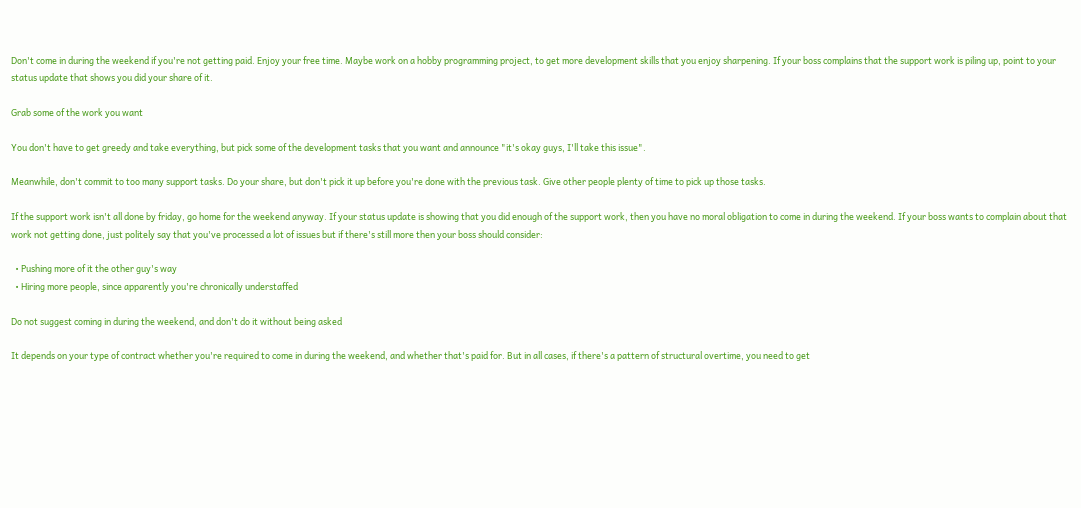Don't come in during the weekend if you're not getting paid. Enjoy your free time. Maybe work on a hobby programming project, to get more development skills that you enjoy sharpening. If your boss complains that the support work is piling up, point to your status update that shows you did your share of it.

Grab some of the work you want

You don't have to get greedy and take everything, but pick some of the development tasks that you want and announce "it's okay guys, I'll take this issue".

Meanwhile, don't commit to too many support tasks. Do your share, but don't pick it up before you're done with the previous task. Give other people plenty of time to pick up those tasks.

If the support work isn't all done by friday, go home for the weekend anyway. If your status update is showing that you did enough of the support work, then you have no moral obligation to come in during the weekend. If your boss wants to complain about that work not getting done, just politely say that you've processed a lot of issues but if there's still more then your boss should consider:

  • Pushing more of it the other guy's way
  • Hiring more people, since apparently you're chronically understaffed

Do not suggest coming in during the weekend, and don't do it without being asked

It depends on your type of contract whether you're required to come in during the weekend, and whether that's paid for. But in all cases, if there's a pattern of structural overtime, you need to get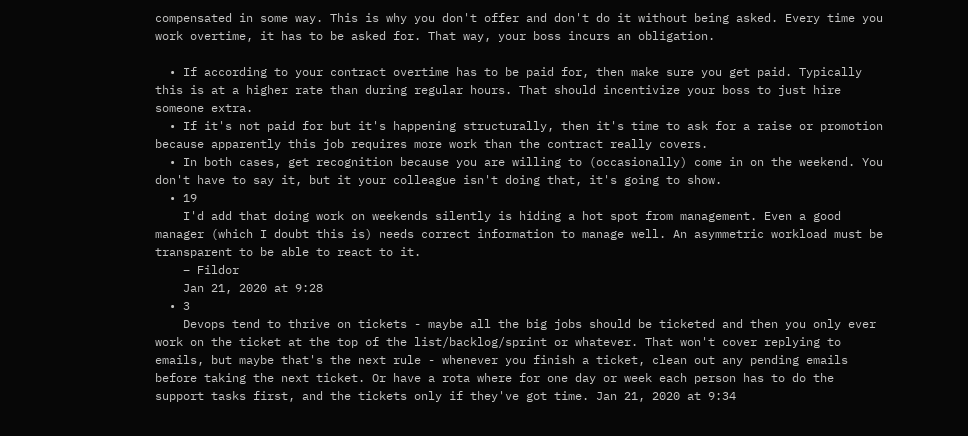compensated in some way. This is why you don't offer and don't do it without being asked. Every time you work overtime, it has to be asked for. That way, your boss incurs an obligation.

  • If according to your contract overtime has to be paid for, then make sure you get paid. Typically this is at a higher rate than during regular hours. That should incentivize your boss to just hire someone extra.
  • If it's not paid for but it's happening structurally, then it's time to ask for a raise or promotion because apparently this job requires more work than the contract really covers.
  • In both cases, get recognition because you are willing to (occasionally) come in on the weekend. You don't have to say it, but it your colleague isn't doing that, it's going to show.
  • 19
    I'd add that doing work on weekends silently is hiding a hot spot from management. Even a good manager (which I doubt this is) needs correct information to manage well. An asymmetric workload must be transparent to be able to react to it.
    – Fildor
    Jan 21, 2020 at 9:28
  • 3
    Devops tend to thrive on tickets - maybe all the big jobs should be ticketed and then you only ever work on the ticket at the top of the list/backlog/sprint or whatever. That won't cover replying to emails, but maybe that's the next rule - whenever you finish a ticket, clean out any pending emails before taking the next ticket. Or have a rota where for one day or week each person has to do the support tasks first, and the tickets only if they've got time. Jan 21, 2020 at 9:34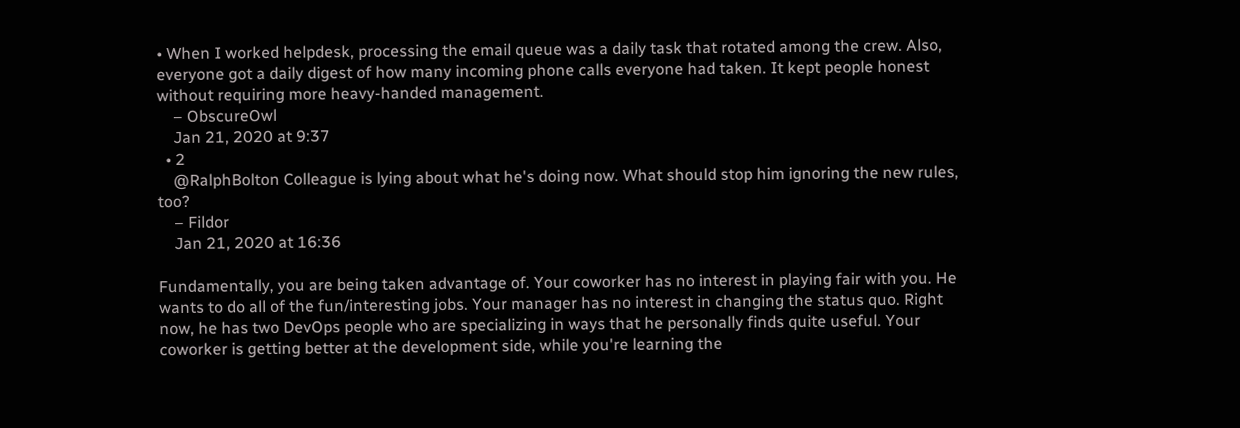• When I worked helpdesk, processing the email queue was a daily task that rotated among the crew. Also, everyone got a daily digest of how many incoming phone calls everyone had taken. It kept people honest without requiring more heavy-handed management.
    – ObscureOwl
    Jan 21, 2020 at 9:37
  • 2
    @RalphBolton Colleague is lying about what he's doing now. What should stop him ignoring the new rules, too?
    – Fildor
    Jan 21, 2020 at 16:36

Fundamentally, you are being taken advantage of. Your coworker has no interest in playing fair with you. He wants to do all of the fun/interesting jobs. Your manager has no interest in changing the status quo. Right now, he has two DevOps people who are specializing in ways that he personally finds quite useful. Your coworker is getting better at the development side, while you're learning the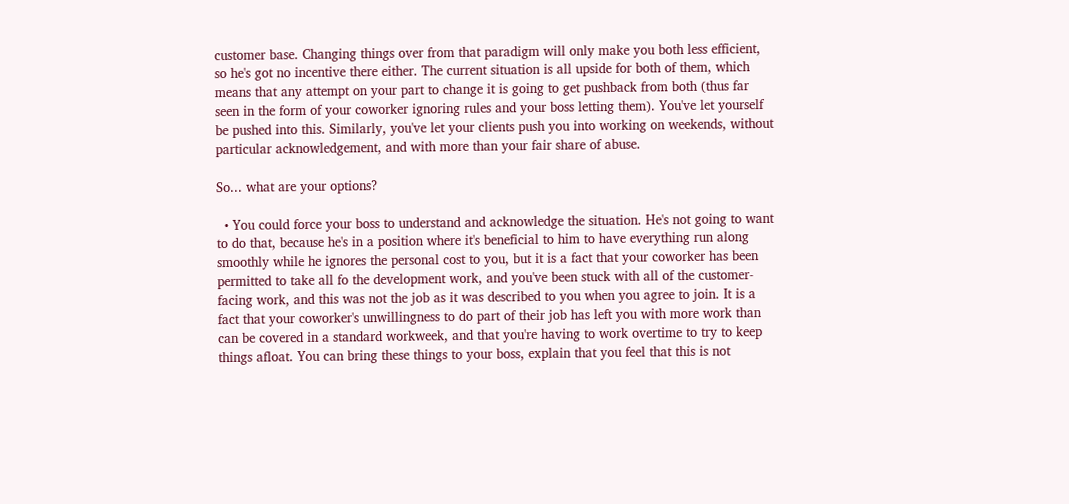customer base. Changing things over from that paradigm will only make you both less efficient, so he's got no incentive there either. The current situation is all upside for both of them, which means that any attempt on your part to change it is going to get pushback from both (thus far seen in the form of your coworker ignoring rules and your boss letting them). You've let yourself be pushed into this. Similarly, you've let your clients push you into working on weekends, without particular acknowledgement, and with more than your fair share of abuse.

So... what are your options?

  • You could force your boss to understand and acknowledge the situation. He's not going to want to do that, because he's in a position where it's beneficial to him to have everything run along smoothly while he ignores the personal cost to you, but it is a fact that your coworker has been permitted to take all fo the development work, and you've been stuck with all of the customer-facing work, and this was not the job as it was described to you when you agree to join. It is a fact that your coworker's unwillingness to do part of their job has left you with more work than can be covered in a standard workweek, and that you're having to work overtime to try to keep things afloat. You can bring these things to your boss, explain that you feel that this is not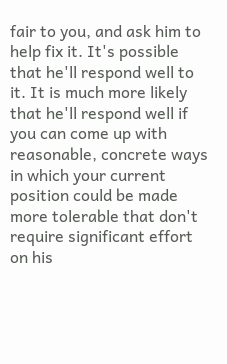fair to you, and ask him to help fix it. It's possible that he'll respond well to it. It is much more likely that he'll respond well if you can come up with reasonable, concrete ways in which your current position could be made more tolerable that don't require significant effort on his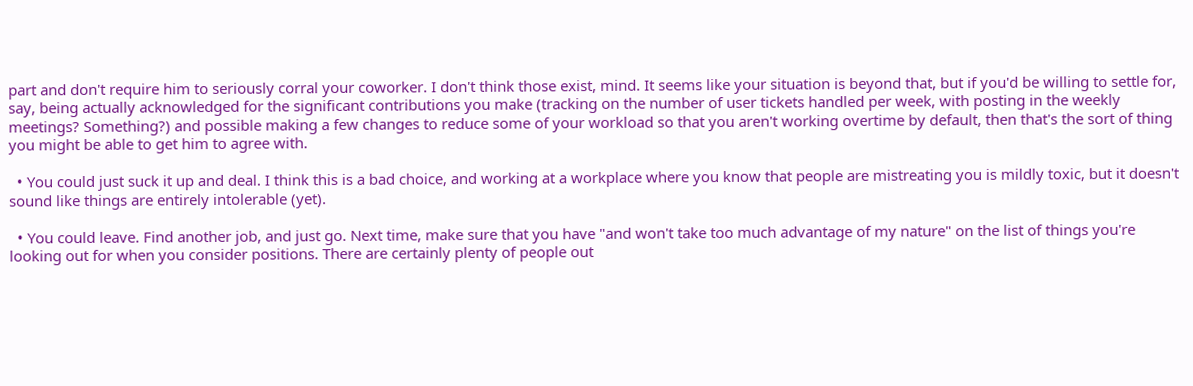part and don't require him to seriously corral your coworker. I don't think those exist, mind. It seems like your situation is beyond that, but if you'd be willing to settle for, say, being actually acknowledged for the significant contributions you make (tracking on the number of user tickets handled per week, with posting in the weekly meetings? Something?) and possible making a few changes to reduce some of your workload so that you aren't working overtime by default, then that's the sort of thing you might be able to get him to agree with.

  • You could just suck it up and deal. I think this is a bad choice, and working at a workplace where you know that people are mistreating you is mildly toxic, but it doesn't sound like things are entirely intolerable (yet).

  • You could leave. Find another job, and just go. Next time, make sure that you have "and won't take too much advantage of my nature" on the list of things you're looking out for when you consider positions. There are certainly plenty of people out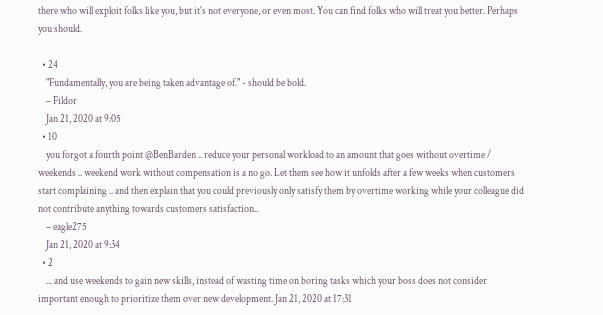there who will exploit folks like you, but it's not everyone, or even most. You can find folks who will treat you better. Perhaps you should.

  • 24
    "Fundamentally, you are being taken advantage of." - should be bold.
    – Fildor
    Jan 21, 2020 at 9:05
  • 10
    you forgot a fourth point @BenBarden .. reduce your personal workload to an amount that goes without overtime / weekends .. weekend work without compensation is a no go. Let them see how it unfolds after a few weeks when customers start complaining .. and then explain that you could previously only satisfy them by overtime working while your colleague did not contribute anything towards customers satisfaction..
    – eagle275
    Jan 21, 2020 at 9:34
  • 2
    ... and use weekends to gain new skills, instead of wasting time on boring tasks which your boss does not consider important enough to prioritize them over new development. Jan 21, 2020 at 17:31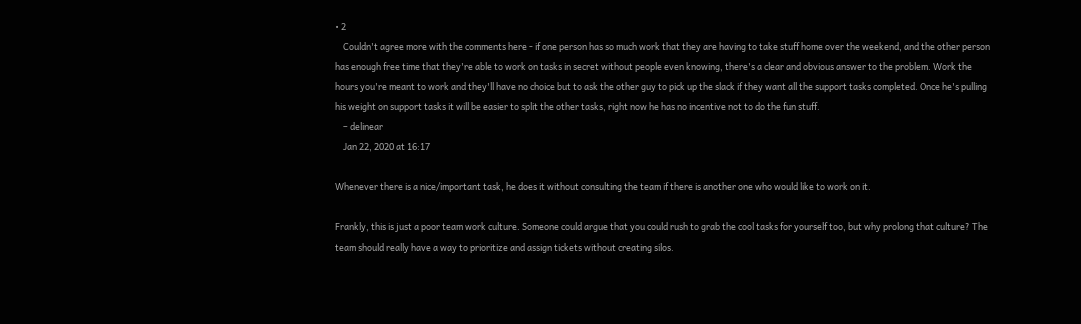• 2
    Couldn't agree more with the comments here - if one person has so much work that they are having to take stuff home over the weekend, and the other person has enough free time that they're able to work on tasks in secret without people even knowing, there's a clear and obvious answer to the problem. Work the hours you're meant to work and they'll have no choice but to ask the other guy to pick up the slack if they want all the support tasks completed. Once he's pulling his weight on support tasks it will be easier to split the other tasks, right now he has no incentive not to do the fun stuff.
    – delinear
    Jan 22, 2020 at 16:17

Whenever there is a nice/important task, he does it without consulting the team if there is another one who would like to work on it.

Frankly, this is just a poor team work culture. Someone could argue that you could rush to grab the cool tasks for yourself too, but why prolong that culture? The team should really have a way to prioritize and assign tickets without creating silos.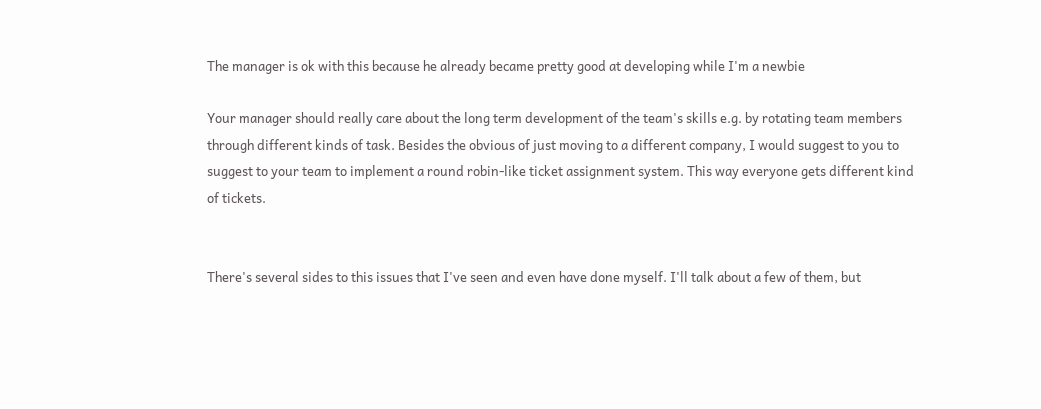The manager is ok with this because he already became pretty good at developing while I'm a newbie

Your manager should really care about the long term development of the team's skills e.g. by rotating team members through different kinds of task. Besides the obvious of just moving to a different company, I would suggest to you to suggest to your team to implement a round robin-like ticket assignment system. This way everyone gets different kind of tickets.


There's several sides to this issues that I've seen and even have done myself. I'll talk about a few of them, but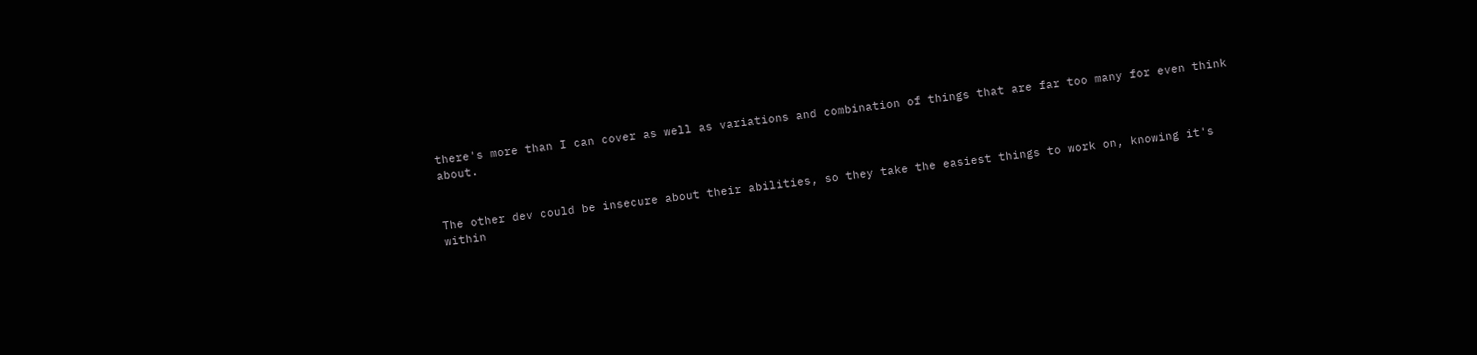there's more than I can cover as well as variations and combination of things that are far too many for even think about.


The other dev could be insecure about their abilities, so they take the easiest things to work on, knowing it's within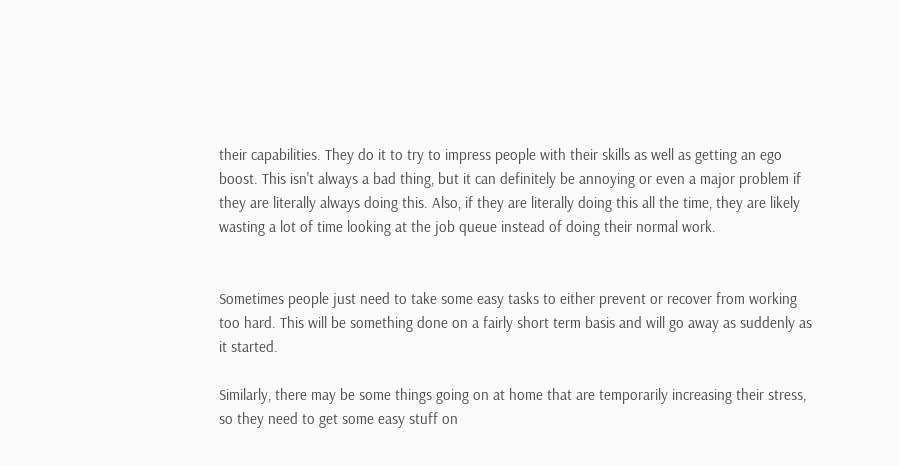their capabilities. They do it to try to impress people with their skills as well as getting an ego boost. This isn't always a bad thing, but it can definitely be annoying or even a major problem if they are literally always doing this. Also, if they are literally doing this all the time, they are likely wasting a lot of time looking at the job queue instead of doing their normal work.


Sometimes people just need to take some easy tasks to either prevent or recover from working too hard. This will be something done on a fairly short term basis and will go away as suddenly as it started.

Similarly, there may be some things going on at home that are temporarily increasing their stress, so they need to get some easy stuff on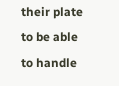their plate to be able to handle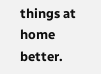things at home better.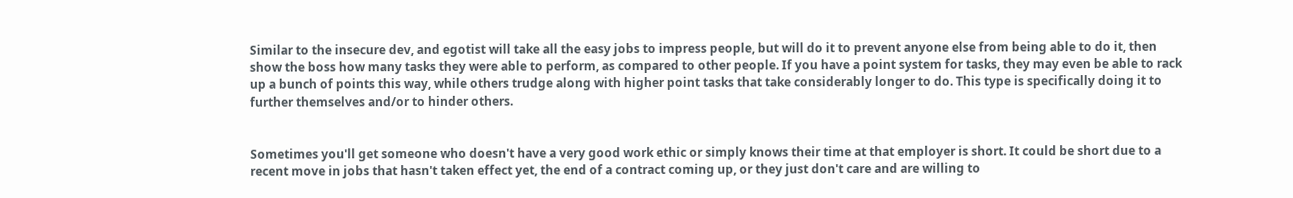Similar to the insecure dev, and egotist will take all the easy jobs to impress people, but will do it to prevent anyone else from being able to do it, then show the boss how many tasks they were able to perform, as compared to other people. If you have a point system for tasks, they may even be able to rack up a bunch of points this way, while others trudge along with higher point tasks that take considerably longer to do. This type is specifically doing it to further themselves and/or to hinder others.


Sometimes you'll get someone who doesn't have a very good work ethic or simply knows their time at that employer is short. It could be short due to a recent move in jobs that hasn't taken effect yet, the end of a contract coming up, or they just don't care and are willing to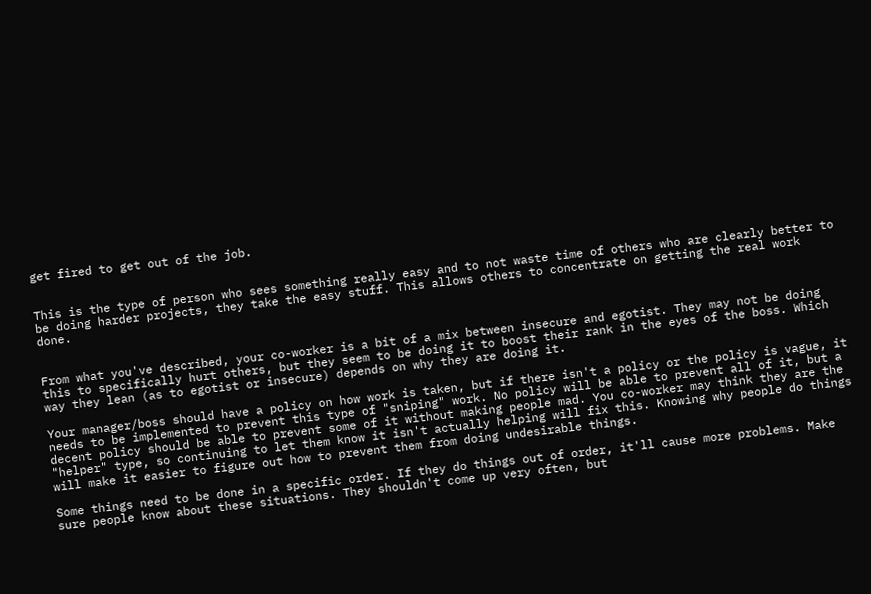get fired to get out of the job.


This is the type of person who sees something really easy and to not waste time of others who are clearly better to be doing harder projects, they take the easy stuff. This allows others to concentrate on getting the real work done.


From what you've described, your co-worker is a bit of a mix between insecure and egotist. They may not be doing this to specifically hurt others, but they seem to be doing it to boost their rank in the eyes of the boss. Which way they lean (as to egotist or insecure) depends on why they are doing it.

Your manager/boss should have a policy on how work is taken, but if there isn't a policy or the policy is vague, it needs to be implemented to prevent this type of "sniping" work. No policy will be able to prevent all of it, but a decent policy should be able to prevent some of it without making people mad. You co-worker may think they are the "helper" type, so continuing to let them know it isn't actually helping will fix this. Knowing why people do things will make it easier to figure out how to prevent them from doing undesirable things.

Some things need to be done in a specific order. If they do things out of order, it'll cause more problems. Make sure people know about these situations. They shouldn't come up very often, but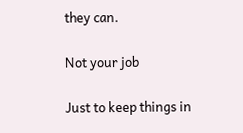they can.

Not your job

Just to keep things in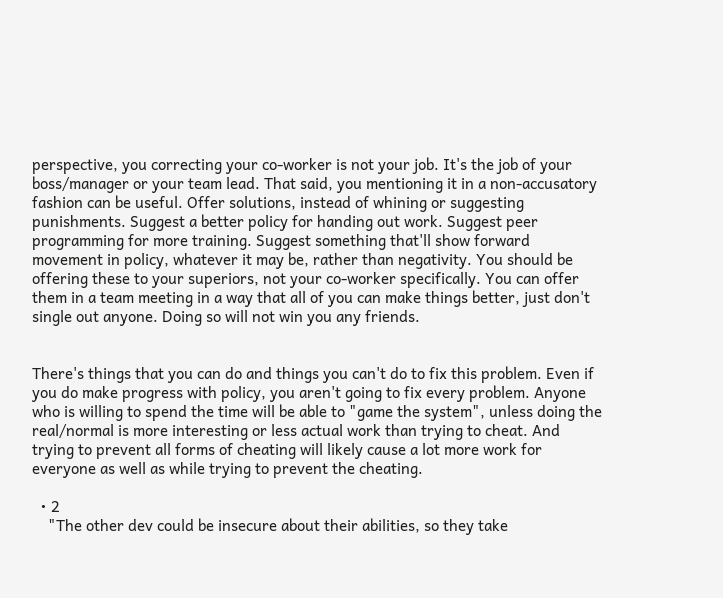perspective, you correcting your co-worker is not your job. It's the job of your boss/manager or your team lead. That said, you mentioning it in a non-accusatory fashion can be useful. Offer solutions, instead of whining or suggesting punishments. Suggest a better policy for handing out work. Suggest peer programming for more training. Suggest something that'll show forward movement in policy, whatever it may be, rather than negativity. You should be offering these to your superiors, not your co-worker specifically. You can offer them in a team meeting in a way that all of you can make things better, just don't single out anyone. Doing so will not win you any friends.


There's things that you can do and things you can't do to fix this problem. Even if you do make progress with policy, you aren't going to fix every problem. Anyone who is willing to spend the time will be able to "game the system", unless doing the real/normal is more interesting or less actual work than trying to cheat. And trying to prevent all forms of cheating will likely cause a lot more work for everyone as well as while trying to prevent the cheating.

  • 2
    "The other dev could be insecure about their abilities, so they take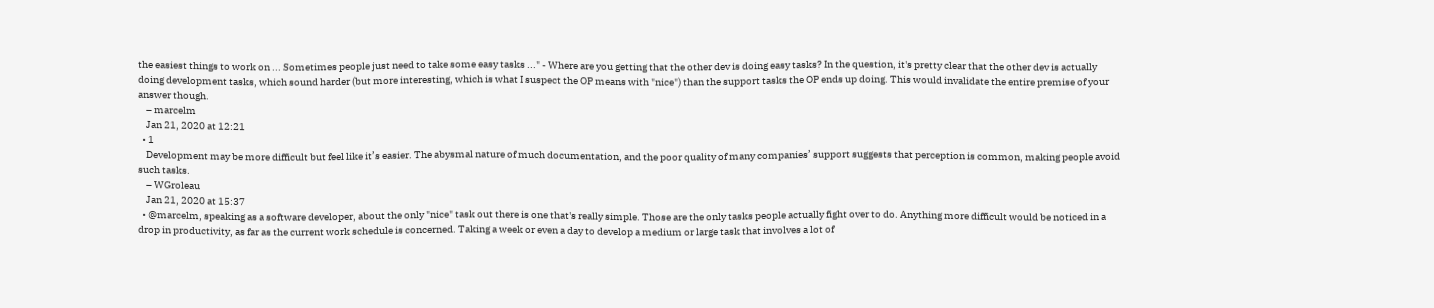the easiest things to work on ... Sometimes people just need to take some easy tasks ..." - Where are you getting that the other dev is doing easy tasks? In the question, it's pretty clear that the other dev is actually doing development tasks, which sound harder (but more interesting, which is what I suspect the OP means with "nice") than the support tasks the OP ends up doing. This would invalidate the entire premise of your answer though.
    – marcelm
    Jan 21, 2020 at 12:21
  • 1
    Development may be more difficult but feel like it’s easier. The abysmal nature of much documentation, and the poor quality of many companies’ support suggests that perception is common, making people avoid such tasks.
    – WGroleau
    Jan 21, 2020 at 15:37
  • @marcelm, speaking as a software developer, about the only "nice" task out there is one that's really simple. Those are the only tasks people actually fight over to do. Anything more difficult would be noticed in a drop in productivity, as far as the current work schedule is concerned. Taking a week or even a day to develop a medium or large task that involves a lot of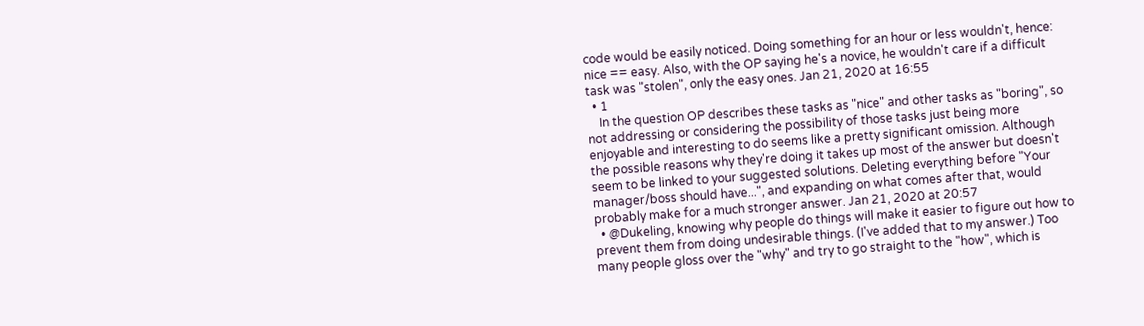code would be easily noticed. Doing something for an hour or less wouldn't, hence: nice == easy. Also, with the OP saying he's a novice, he wouldn't care if a difficult task was "stolen", only the easy ones. Jan 21, 2020 at 16:55
  • 1
    In the question OP describes these tasks as "nice" and other tasks as "boring", so not addressing or considering the possibility of those tasks just being more enjoyable and interesting to do seems like a pretty significant omission. Although the possible reasons why they're doing it takes up most of the answer but doesn't seem to be linked to your suggested solutions. Deleting everything before "Your manager/boss should have...", and expanding on what comes after that, would probably make for a much stronger answer. Jan 21, 2020 at 20:57
  • @Dukeling, knowing why people do things will make it easier to figure out how to prevent them from doing undesirable things. (I've added that to my answer.) Too many people gloss over the "why" and try to go straight to the "how", which is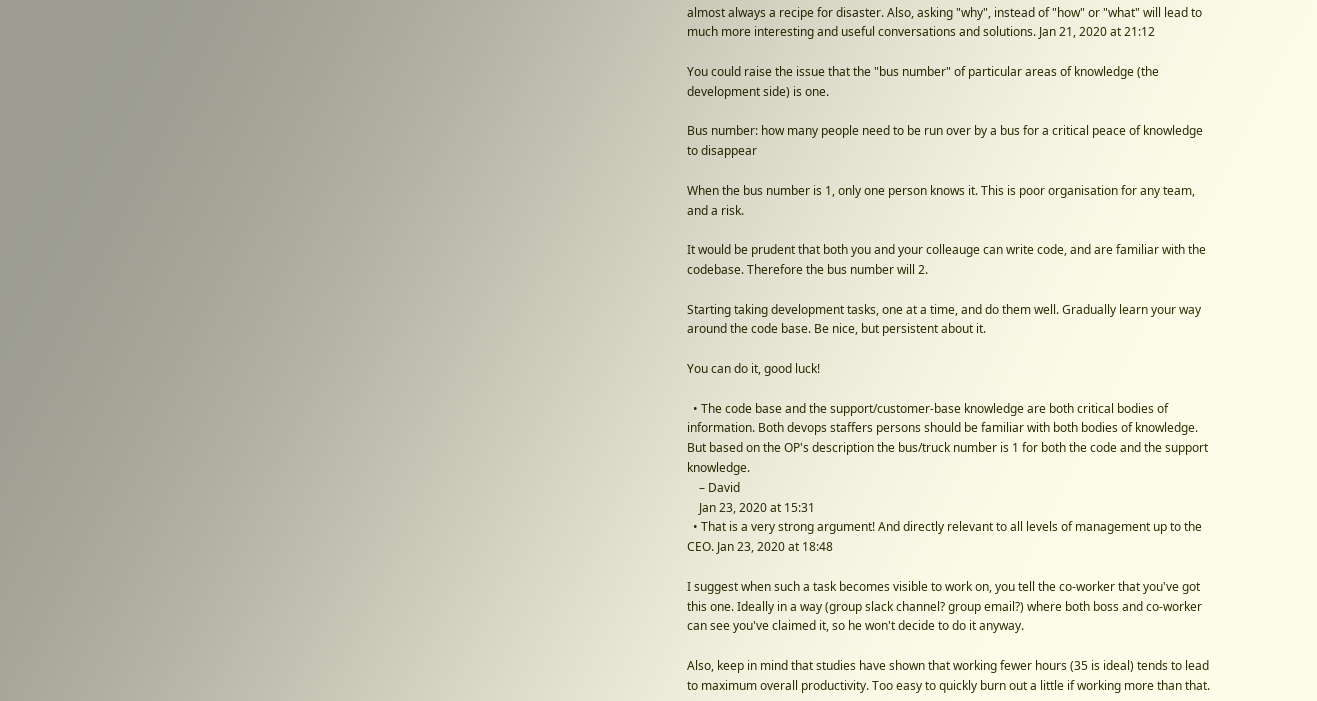almost always a recipe for disaster. Also, asking "why", instead of "how" or "what" will lead to much more interesting and useful conversations and solutions. Jan 21, 2020 at 21:12

You could raise the issue that the "bus number" of particular areas of knowledge (the development side) is one.

Bus number: how many people need to be run over by a bus for a critical peace of knowledge to disappear

When the bus number is 1, only one person knows it. This is poor organisation for any team, and a risk.

It would be prudent that both you and your colleauge can write code, and are familiar with the codebase. Therefore the bus number will 2.

Starting taking development tasks, one at a time, and do them well. Gradually learn your way around the code base. Be nice, but persistent about it.

You can do it, good luck!

  • The code base and the support/customer-base knowledge are both critical bodies of information. Both devops staffers persons should be familiar with both bodies of knowledge. But based on the OP's description the bus/truck number is 1 for both the code and the support knowledge.
    – David
    Jan 23, 2020 at 15:31
  • That is a very strong argument! And directly relevant to all levels of management up to the CEO. Jan 23, 2020 at 18:48

I suggest when such a task becomes visible to work on, you tell the co-worker that you've got this one. Ideally in a way (group slack channel? group email?) where both boss and co-worker can see you've claimed it, so he won't decide to do it anyway.

Also, keep in mind that studies have shown that working fewer hours (35 is ideal) tends to lead to maximum overall productivity. Too easy to quickly burn out a little if working more than that.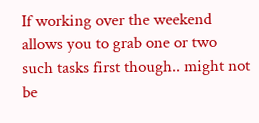If working over the weekend allows you to grab one or two such tasks first though.. might not be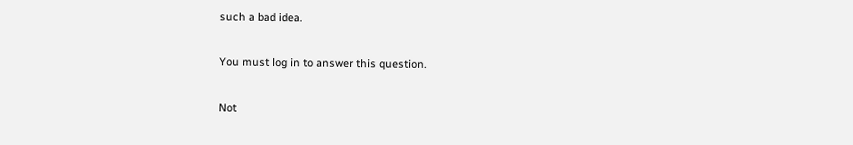such a bad idea.

You must log in to answer this question.

Not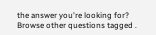the answer you're looking for? Browse other questions tagged .